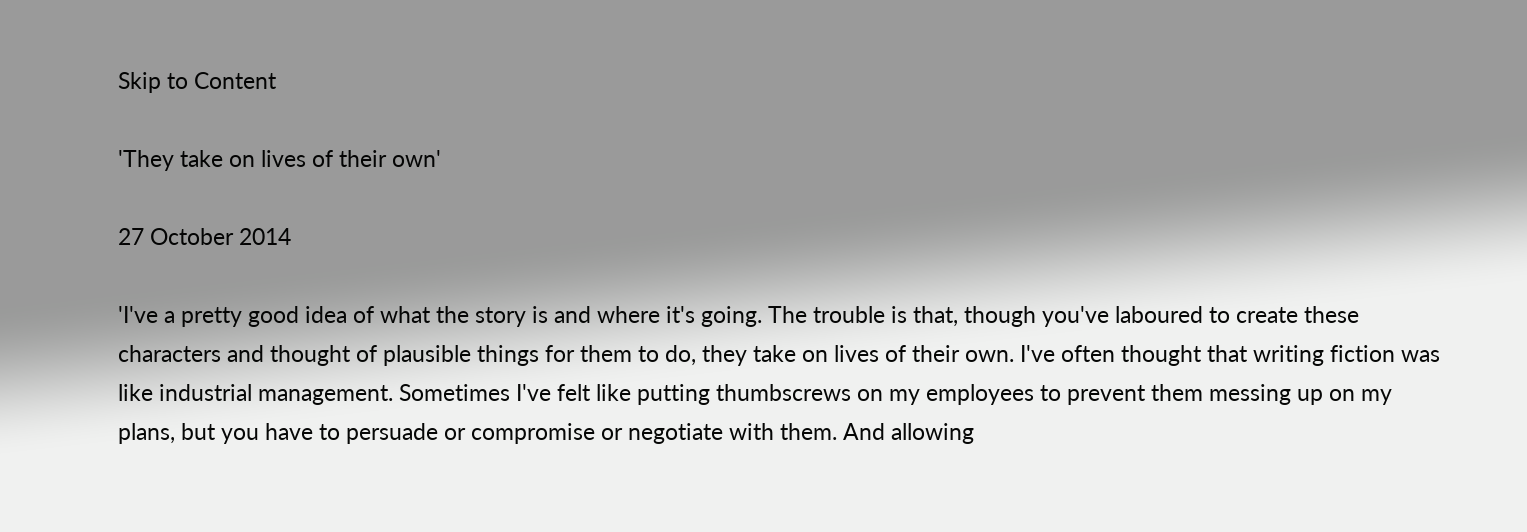Skip to Content

'They take on lives of their own'

27 October 2014

'I've a pretty good idea of what the story is and where it's going. The trouble is that, though you've laboured to create these characters and thought of plausible things for them to do, they take on lives of their own. I've often thought that writing fiction was like industrial management. Sometimes I've felt like putting thumbscrews on my employees to prevent them messing up on my plans, but you have to persuade or compromise or negotiate with them. And allowing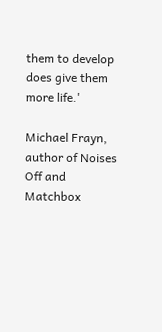them to develop does give them more life.'

Michael Frayn, author of Noises Off and Matchbox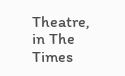Theatre, in The Times